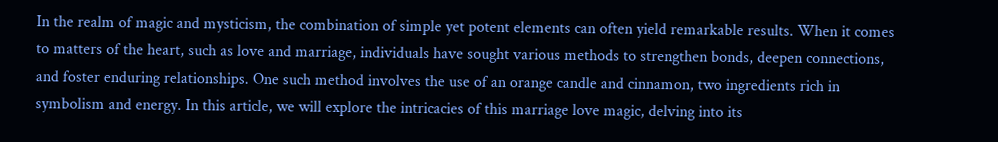In the realm of magic and mysticism, the combination of simple yet potent elements can often yield remarkable results. When it comes to matters of the heart, such as love and marriage, individuals have sought various methods to strengthen bonds, deepen connections, and foster enduring relationships. One such method involves the use of an orange candle and cinnamon, two ingredients rich in symbolism and energy. In this article, we will explore the intricacies of this marriage love magic, delving into its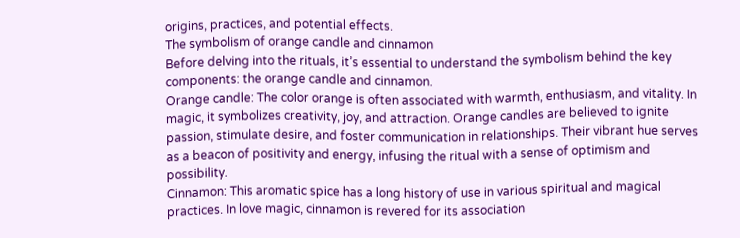origins, practices, and potential effects.
The symbolism of orange candle and cinnamon
Before delving into the rituals, it’s essential to understand the symbolism behind the key components: the orange candle and cinnamon.
Orange candle: The color orange is often associated with warmth, enthusiasm, and vitality. In magic, it symbolizes creativity, joy, and attraction. Orange candles are believed to ignite passion, stimulate desire, and foster communication in relationships. Their vibrant hue serves as a beacon of positivity and energy, infusing the ritual with a sense of optimism and possibility.
Cinnamon: This aromatic spice has a long history of use in various spiritual and magical practices. In love magic, cinnamon is revered for its association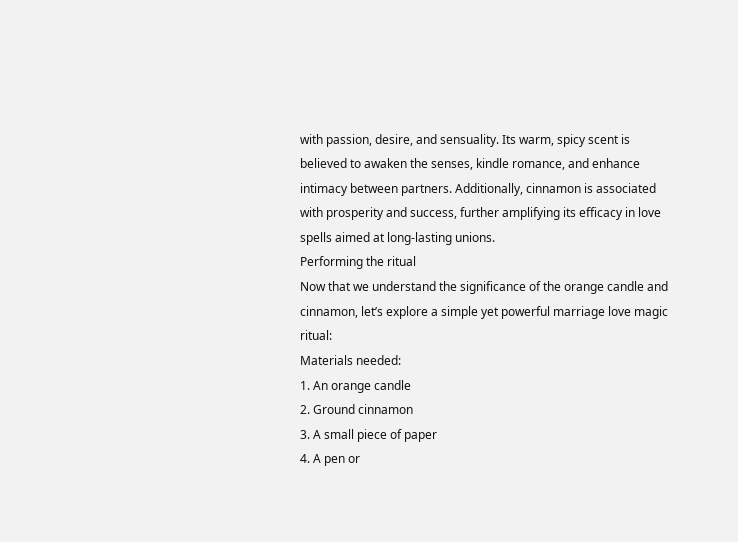with passion, desire, and sensuality. Its warm, spicy scent is believed to awaken the senses, kindle romance, and enhance intimacy between partners. Additionally, cinnamon is associated with prosperity and success, further amplifying its efficacy in love spells aimed at long-lasting unions.
Performing the ritual
Now that we understand the significance of the orange candle and cinnamon, let’s explore a simple yet powerful marriage love magic ritual:
Materials needed:
1. An orange candle
2. Ground cinnamon
3. A small piece of paper
4. A pen or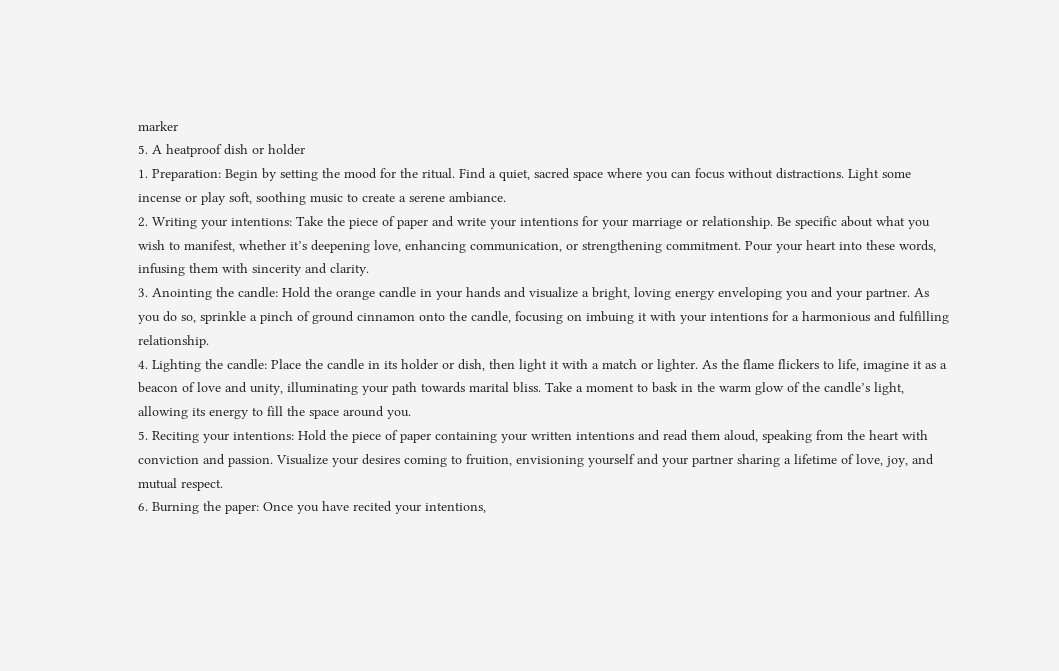marker
5. A heatproof dish or holder
1. Preparation: Begin by setting the mood for the ritual. Find a quiet, sacred space where you can focus without distractions. Light some incense or play soft, soothing music to create a serene ambiance.
2. Writing your intentions: Take the piece of paper and write your intentions for your marriage or relationship. Be specific about what you wish to manifest, whether it’s deepening love, enhancing communication, or strengthening commitment. Pour your heart into these words, infusing them with sincerity and clarity.
3. Anointing the candle: Hold the orange candle in your hands and visualize a bright, loving energy enveloping you and your partner. As you do so, sprinkle a pinch of ground cinnamon onto the candle, focusing on imbuing it with your intentions for a harmonious and fulfilling relationship.
4. Lighting the candle: Place the candle in its holder or dish, then light it with a match or lighter. As the flame flickers to life, imagine it as a beacon of love and unity, illuminating your path towards marital bliss. Take a moment to bask in the warm glow of the candle’s light, allowing its energy to fill the space around you.
5. Reciting your intentions: Hold the piece of paper containing your written intentions and read them aloud, speaking from the heart with conviction and passion. Visualize your desires coming to fruition, envisioning yourself and your partner sharing a lifetime of love, joy, and mutual respect.
6. Burning the paper: Once you have recited your intentions,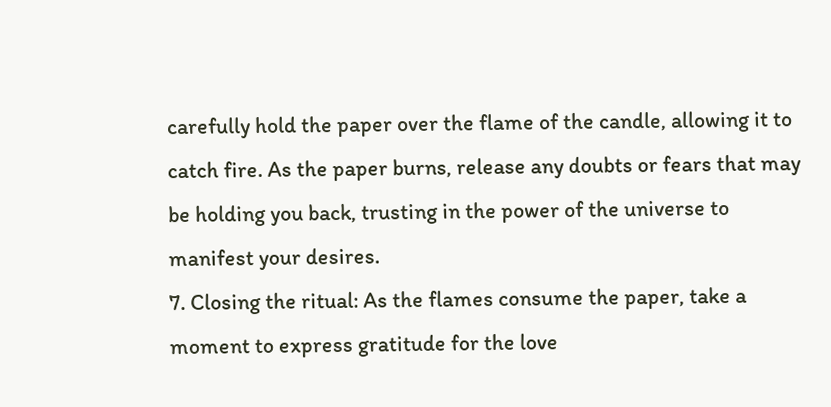carefully hold the paper over the flame of the candle, allowing it to catch fire. As the paper burns, release any doubts or fears that may be holding you back, trusting in the power of the universe to manifest your desires.
7. Closing the ritual: As the flames consume the paper, take a moment to express gratitude for the love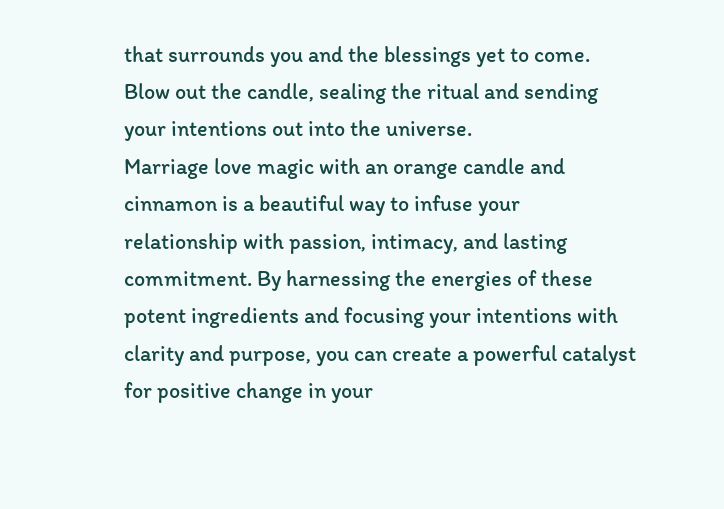that surrounds you and the blessings yet to come. Blow out the candle, sealing the ritual and sending your intentions out into the universe.
Marriage love magic with an orange candle and cinnamon is a beautiful way to infuse your relationship with passion, intimacy, and lasting commitment. By harnessing the energies of these potent ingredients and focusing your intentions with clarity and purpose, you can create a powerful catalyst for positive change in your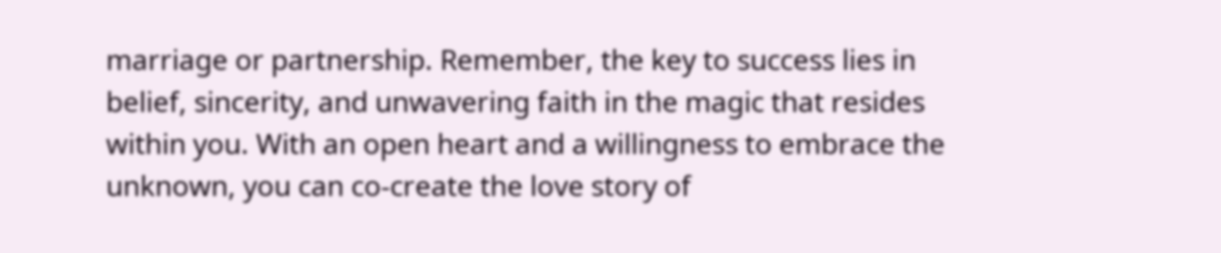marriage or partnership. Remember, the key to success lies in belief, sincerity, and unwavering faith in the magic that resides within you. With an open heart and a willingness to embrace the unknown, you can co-create the love story of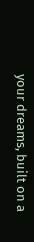your dreams, built on a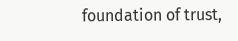foundation of trust,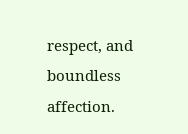respect, and boundless affection.